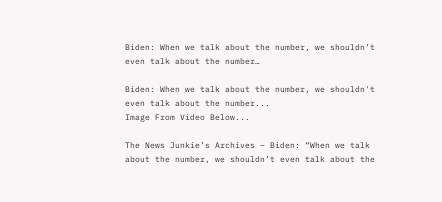Biden: When we talk about the number, we shouldn’t even talk about the number…

Biden: When we talk about the number, we shouldn't even talk about the number...
Image From Video Below...

The News Junkie’s Archives – Biden: “When we talk about the number, we shouldn’t even talk about the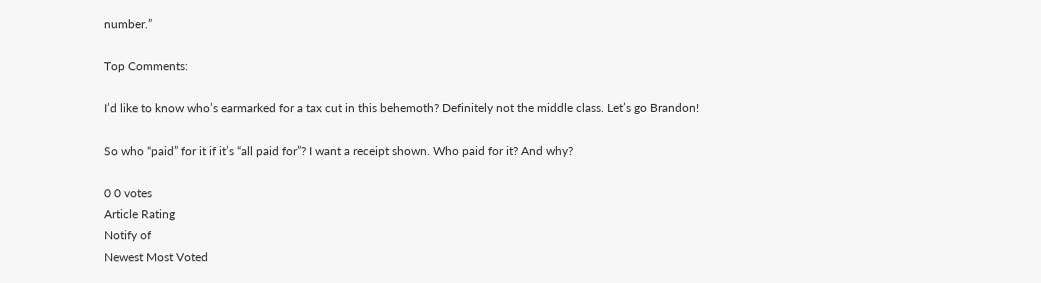number.”

Top Comments:

I’d like to know who’s earmarked for a tax cut in this behemoth? Definitely not the middle class. Let’s go Brandon!

So who “paid” for it if it’s “all paid for”? I want a receipt shown. Who paid for it? And why?

0 0 votes
Article Rating
Notify of
Newest Most Voted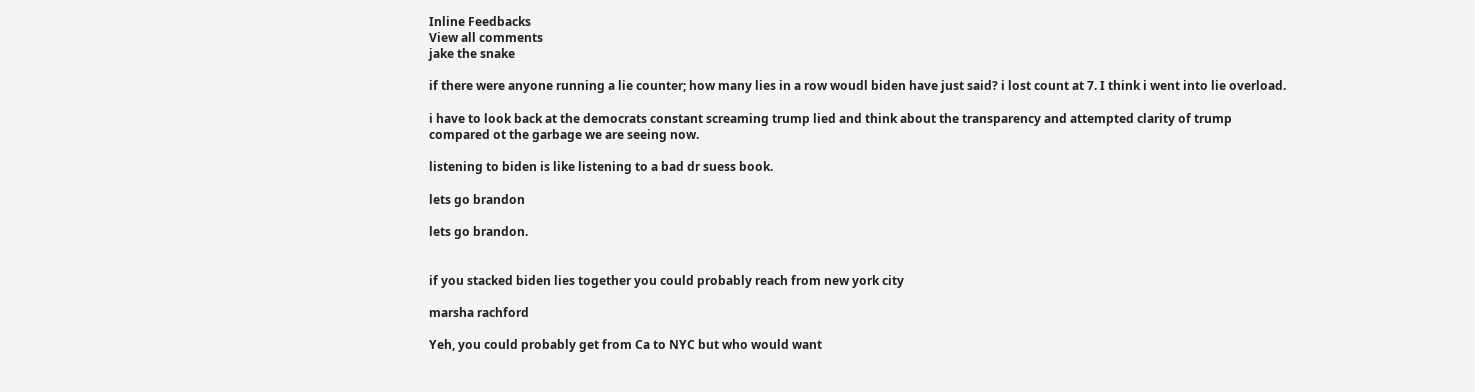Inline Feedbacks
View all comments
jake the snake

if there were anyone running a lie counter; how many lies in a row woudl biden have just said? i lost count at 7. I think i went into lie overload.

i have to look back at the democrats constant screaming trump lied and think about the transparency and attempted clarity of trump compared ot the garbage we are seeing now.

listening to biden is like listening to a bad dr suess book.

lets go brandon

lets go brandon.


if you stacked biden lies together you could probably reach from new york city

marsha rachford

Yeh, you could probably get from Ca to NYC but who would want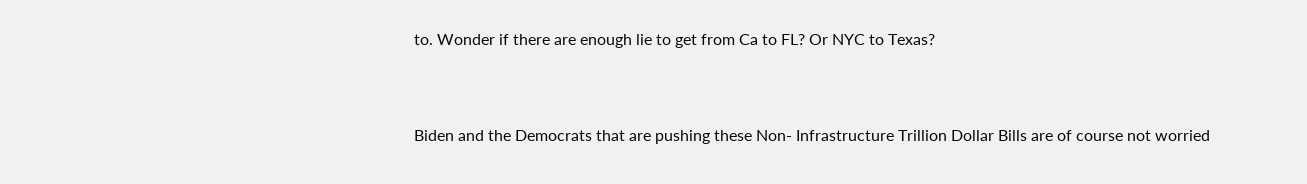to. Wonder if there are enough lie to get from Ca to FL? Or NYC to Texas?


Biden and the Democrats that are pushing these Non- Infrastructure Trillion Dollar Bills are of course not worried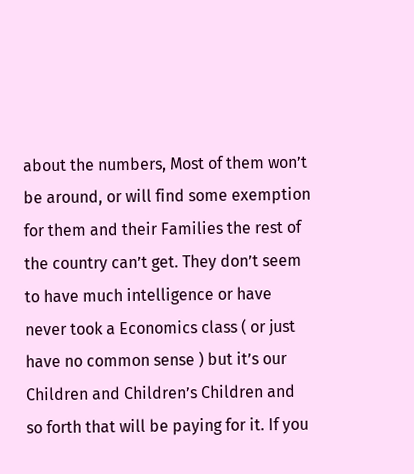about the numbers, Most of them won’t be around, or will find some exemption for them and their Families the rest of the country can’t get. They don’t seem to have much intelligence or have never took a Economics class ( or just have no common sense ) but it’s our Children and Children’s Children and so forth that will be paying for it. If you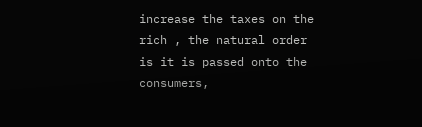increase the taxes on the rich , the natural order is it is passed onto the consumers,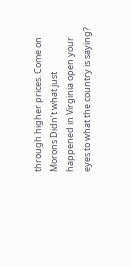through higher prices. Come on Morons Didn’t what just happened in Virginia open your eyes to what the country is saying?